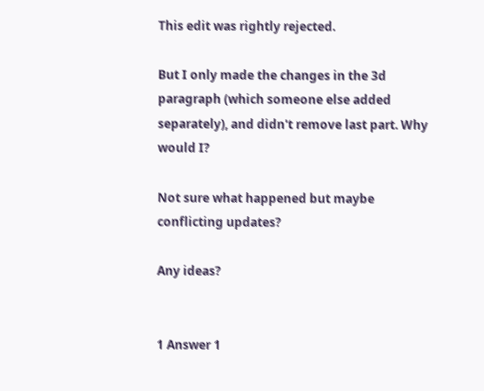This edit was rightly rejected.

But I only made the changes in the 3d paragraph (which someone else added separately), and didn't remove last part. Why would I?

Not sure what happened but maybe conflicting updates?

Any ideas?


1 Answer 1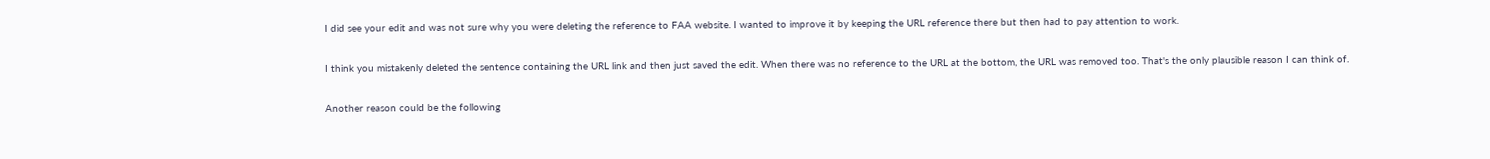I did see your edit and was not sure why you were deleting the reference to FAA website. I wanted to improve it by keeping the URL reference there but then had to pay attention to work.

I think you mistakenly deleted the sentence containing the URL link and then just saved the edit. When there was no reference to the URL at the bottom, the URL was removed too. That's the only plausible reason I can think of.

Another reason could be the following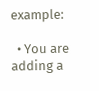example:

  • You are adding a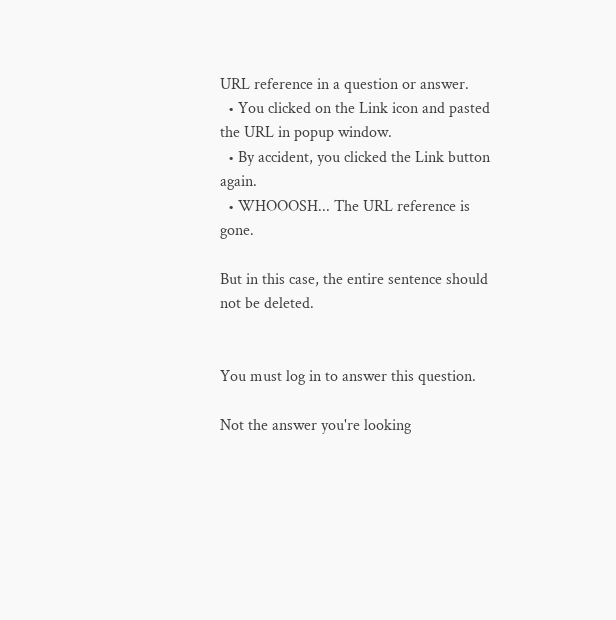URL reference in a question or answer.
  • You clicked on the Link icon and pasted the URL in popup window.
  • By accident, you clicked the Link button again.
  • WHOOOSH... The URL reference is gone.

But in this case, the entire sentence should not be deleted.


You must log in to answer this question.

Not the answer you're looking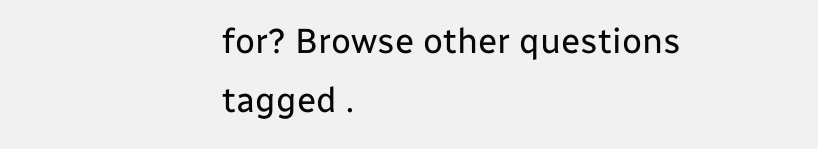for? Browse other questions tagged .